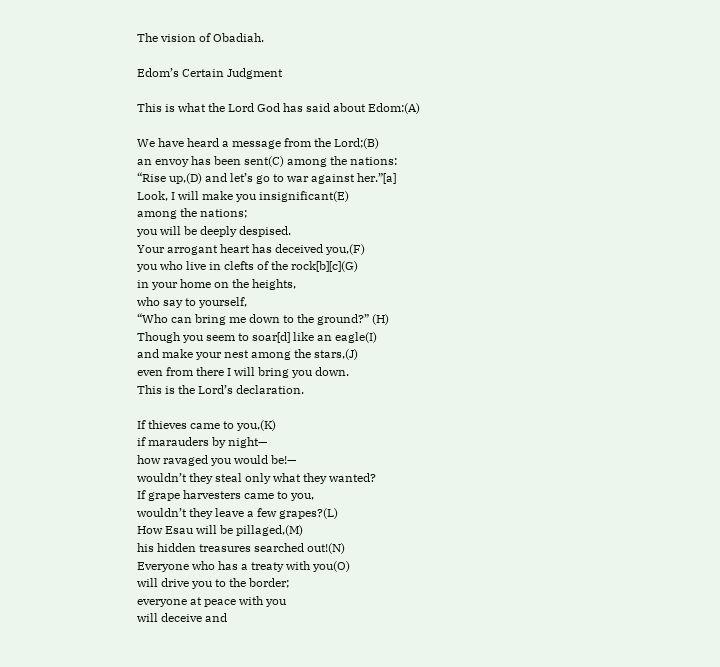The vision of Obadiah.

Edom’s Certain Judgment

This is what the Lord God has said about Edom:(A)

We have heard a message from the Lord;(B)
an envoy has been sent(C) among the nations:
“Rise up,(D) and let’s go to war against her.”[a]
Look, I will make you insignificant(E)
among the nations;
you will be deeply despised.
Your arrogant heart has deceived you,(F)
you who live in clefts of the rock[b][c](G)
in your home on the heights,
who say to yourself,
“Who can bring me down to the ground?” (H)
Though you seem to soar[d] like an eagle(I)
and make your nest among the stars,(J)
even from there I will bring you down.
This is the Lord’s declaration.

If thieves came to you,(K)
if marauders by night—
how ravaged you would be!—
wouldn’t they steal only what they wanted?
If grape harvesters came to you,
wouldn’t they leave a few grapes?(L)
How Esau will be pillaged,(M)
his hidden treasures searched out!(N)
Everyone who has a treaty with you(O)
will drive you to the border;
everyone at peace with you
will deceive and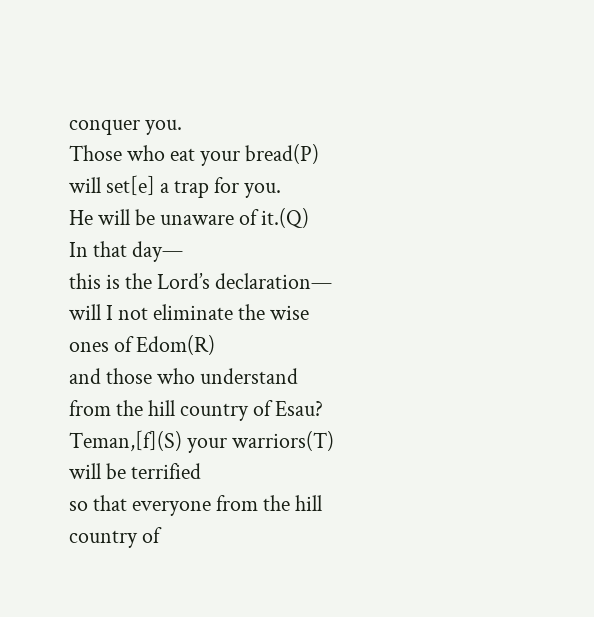conquer you.
Those who eat your bread(P)
will set[e] a trap for you.
He will be unaware of it.(Q)
In that day—
this is the Lord’s declaration—
will I not eliminate the wise ones of Edom(R)
and those who understand
from the hill country of Esau?
Teman,[f](S) your warriors(T) will be terrified
so that everyone from the hill country of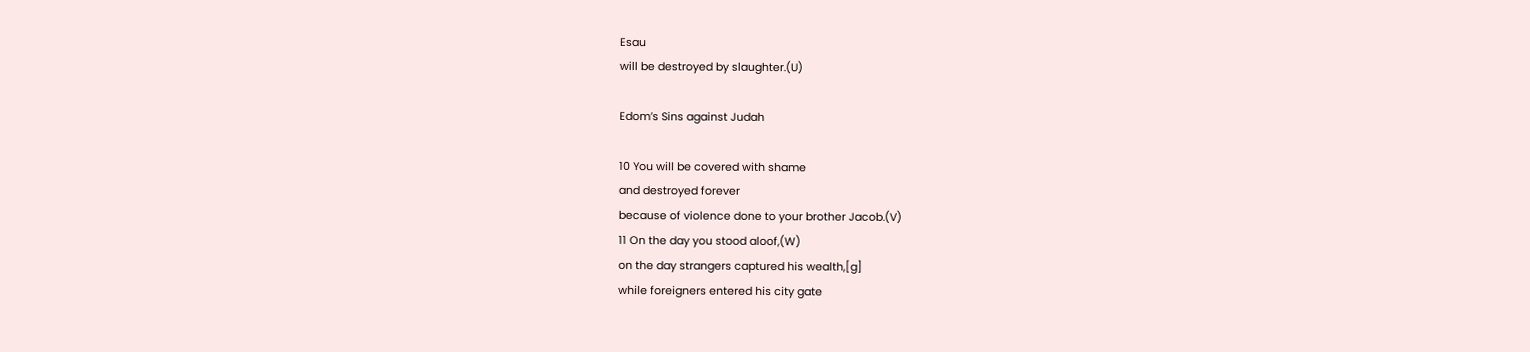Esau
will be destroyed by slaughter.(U)

Edom’s Sins against Judah

10 You will be covered with shame
and destroyed forever
because of violence done to your brother Jacob.(V)
11 On the day you stood aloof,(W)
on the day strangers captured his wealth,[g]
while foreigners entered his city gate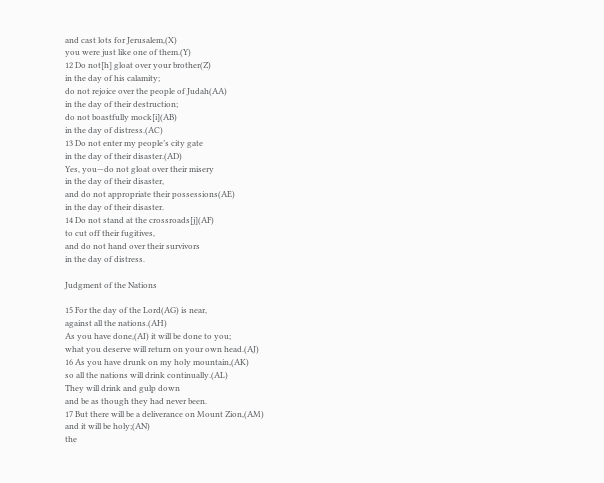and cast lots for Jerusalem,(X)
you were just like one of them.(Y)
12 Do not[h] gloat over your brother(Z)
in the day of his calamity;
do not rejoice over the people of Judah(AA)
in the day of their destruction;
do not boastfully mock[i](AB)
in the day of distress.(AC)
13 Do not enter my people’s city gate
in the day of their disaster.(AD)
Yes, you—do not gloat over their misery
in the day of their disaster,
and do not appropriate their possessions(AE)
in the day of their disaster.
14 Do not stand at the crossroads[j](AF)
to cut off their fugitives,
and do not hand over their survivors
in the day of distress.

Judgment of the Nations

15 For the day of the Lord(AG) is near,
against all the nations.(AH)
As you have done,(AI) it will be done to you;
what you deserve will return on your own head.(AJ)
16 As you have drunk on my holy mountain,(AK)
so all the nations will drink continually.(AL)
They will drink and gulp down
and be as though they had never been.
17 But there will be a deliverance on Mount Zion,(AM)
and it will be holy;(AN)
the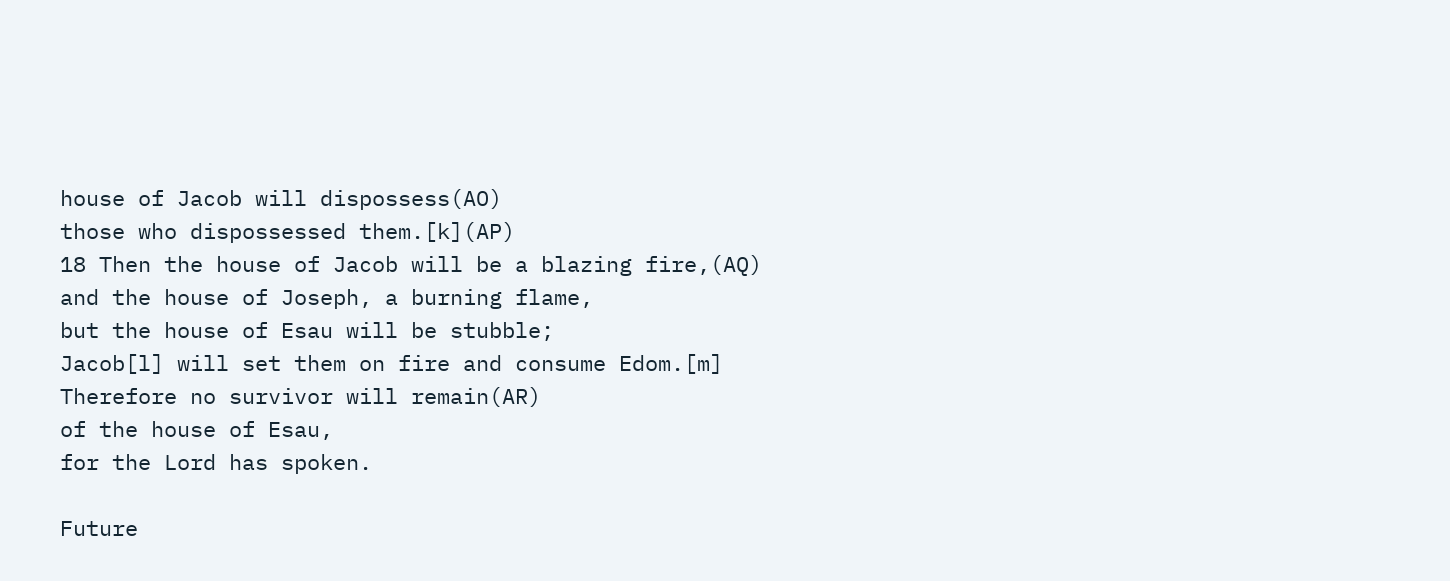house of Jacob will dispossess(AO)
those who dispossessed them.[k](AP)
18 Then the house of Jacob will be a blazing fire,(AQ)
and the house of Joseph, a burning flame,
but the house of Esau will be stubble;
Jacob[l] will set them on fire and consume Edom.[m]
Therefore no survivor will remain(AR)
of the house of Esau,
for the Lord has spoken.

Future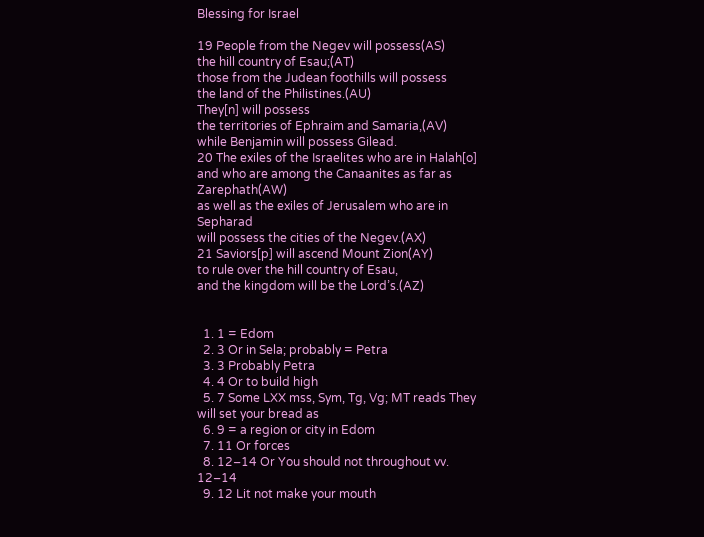Blessing for Israel

19 People from the Negev will possess(AS)
the hill country of Esau;(AT)
those from the Judean foothills will possess
the land of the Philistines.(AU)
They[n] will possess
the territories of Ephraim and Samaria,(AV)
while Benjamin will possess Gilead.
20 The exiles of the Israelites who are in Halah[o]
and who are among the Canaanites as far as Zarephath(AW)
as well as the exiles of Jerusalem who are in Sepharad
will possess the cities of the Negev.(AX)
21 Saviors[p] will ascend Mount Zion(AY)
to rule over the hill country of Esau,
and the kingdom will be the Lord’s.(AZ)


  1. 1 = Edom
  2. 3 Or in Sela; probably = Petra
  3. 3 Probably Petra
  4. 4 Or to build high
  5. 7 Some LXX mss, Sym, Tg, Vg; MT reads They will set your bread as
  6. 9 = a region or city in Edom
  7. 11 Or forces
  8. 12–14 Or You should not throughout vv. 12–14
  9. 12 Lit not make your mouth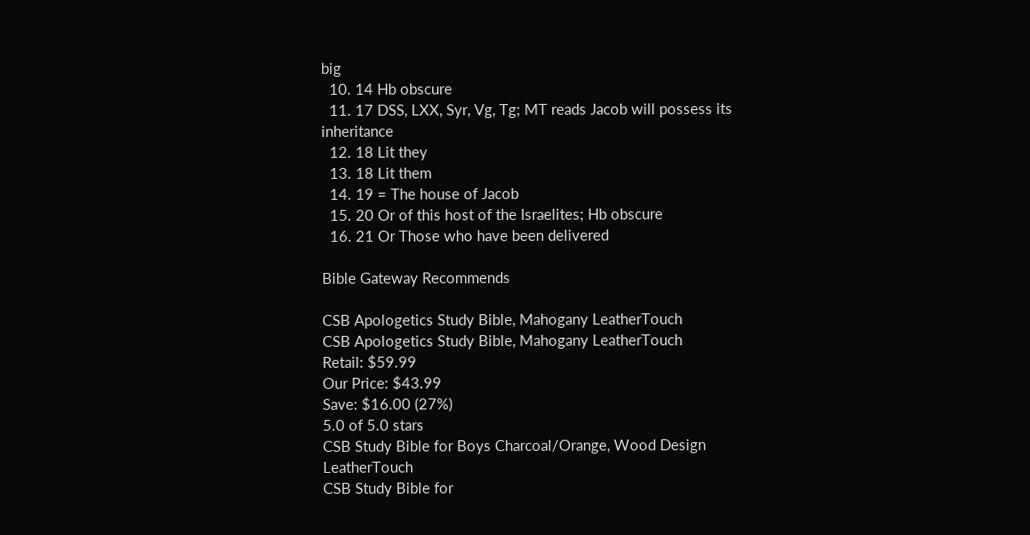big
  10. 14 Hb obscure
  11. 17 DSS, LXX, Syr, Vg, Tg; MT reads Jacob will possess its inheritance
  12. 18 Lit they
  13. 18 Lit them
  14. 19 = The house of Jacob
  15. 20 Or of this host of the Israelites; Hb obscure
  16. 21 Or Those who have been delivered

Bible Gateway Recommends

CSB Apologetics Study Bible, Mahogany LeatherTouch
CSB Apologetics Study Bible, Mahogany LeatherTouch
Retail: $59.99
Our Price: $43.99
Save: $16.00 (27%)
5.0 of 5.0 stars
CSB Study Bible for Boys Charcoal/Orange, Wood Design LeatherTouch
CSB Study Bible for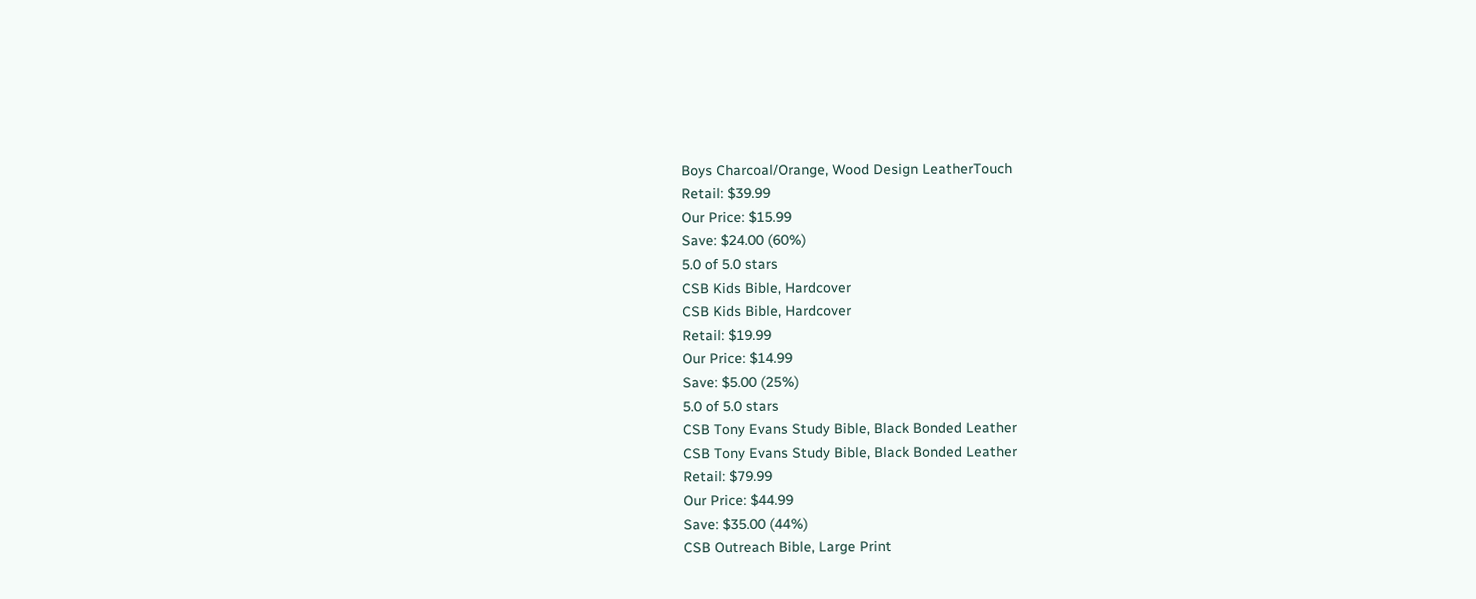Boys Charcoal/Orange, Wood Design LeatherTouch
Retail: $39.99
Our Price: $15.99
Save: $24.00 (60%)
5.0 of 5.0 stars
CSB Kids Bible, Hardcover
CSB Kids Bible, Hardcover
Retail: $19.99
Our Price: $14.99
Save: $5.00 (25%)
5.0 of 5.0 stars
CSB Tony Evans Study Bible, Black Bonded Leather
CSB Tony Evans Study Bible, Black Bonded Leather
Retail: $79.99
Our Price: $44.99
Save: $35.00 (44%)
CSB Outreach Bible, Large Print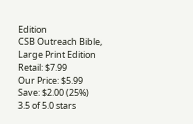Edition
CSB Outreach Bible, Large Print Edition
Retail: $7.99
Our Price: $5.99
Save: $2.00 (25%)
3.5 of 5.0 stars